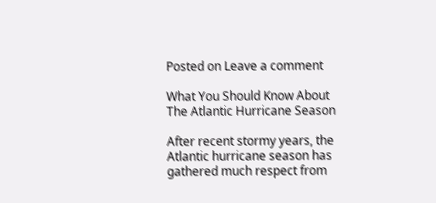Posted on Leave a comment

What You Should Know About The Atlantic Hurricane Season

After recent stormy years, the Atlantic hurricane season has gathered much respect from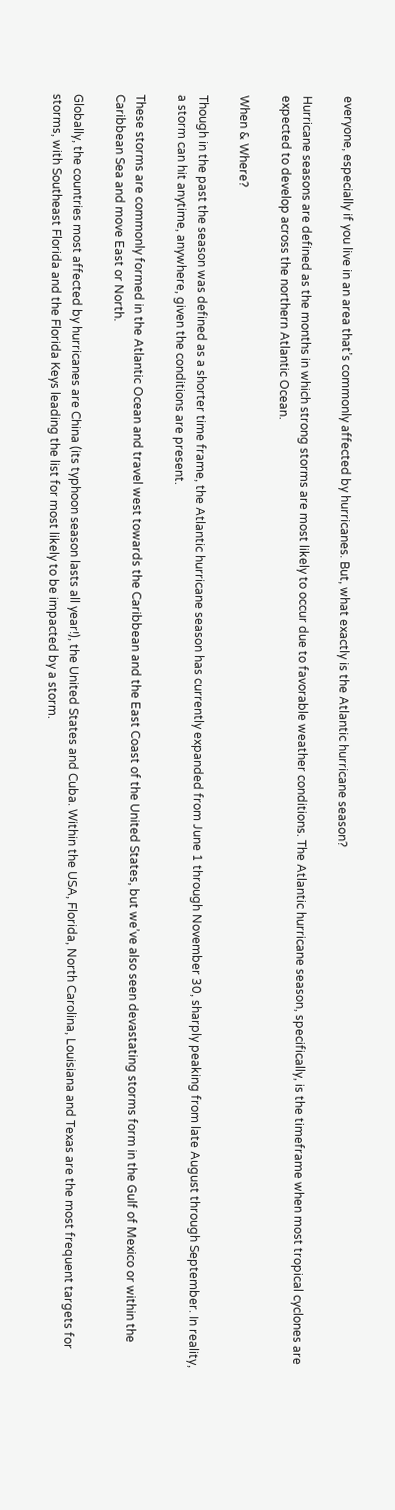everyone, especially if you live in an area that’s commonly affected by hurricanes. But, what exactly is the Atlantic hurricane season?

Hurricane seasons are defined as the months in which strong storms are most likely to occur due to favorable weather conditions. The Atlantic hurricane season, specifically, is the timeframe when most tropical cyclones are expected to develop across the northern Atlantic Ocean.

When & Where?

Though in the past the season was defined as a shorter time frame, the Atlantic hurricane season has currently expanded from June 1 through November 30, sharply peaking from late August through September. In reality, a storm can hit anytime, anywhere, given the conditions are present.

These storms are commonly formed in the Atlantic Ocean and travel west towards the Caribbean and the East Coast of the United States, but we’ve also seen devastating storms form in the Gulf of Mexico or within the Caribbean Sea and move East or North.

Globally, the countries most affected by hurricanes are China (its typhoon season lasts all year!), the United States and Cuba. Within the USA, Florida, North Carolina, Louisiana and Texas are the most frequent targets for storms, with Southeast Florida and the Florida Keys leading the list for most likely to be impacted by a storm.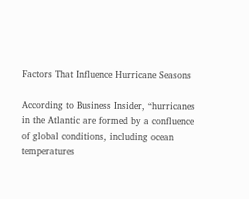Factors That Influence Hurricane Seasons

According to Business Insider, “hurricanes in the Atlantic are formed by a confluence of global conditions, including ocean temperatures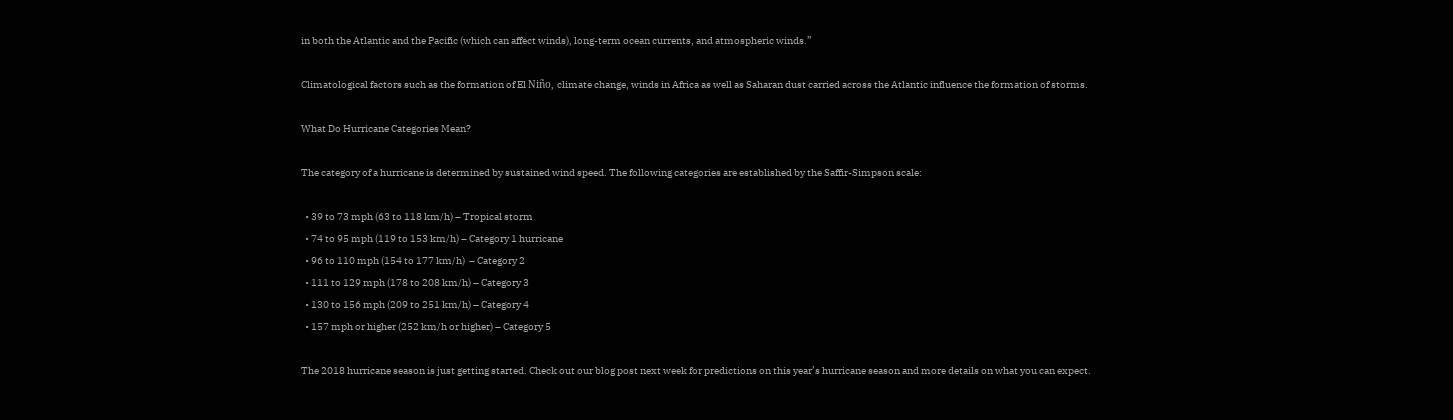in both the Atlantic and the Pacific (which can affect winds), long-term ocean currents, and atmospheric winds.”

Climatological factors such as the formation of El Niño, climate change, winds in Africa as well as Saharan dust carried across the Atlantic influence the formation of storms.

What Do Hurricane Categories Mean?

The category of a hurricane is determined by sustained wind speed. The following categories are established by the Saffir-Simpson scale:

  • 39 to 73 mph (63 to 118 km/h) – Tropical storm
  • 74 to 95 mph (119 to 153 km/h) – Category 1 hurricane
  • 96 to 110 mph (154 to 177 km/h)  – Category 2
  • 111 to 129 mph (178 to 208 km/h) – Category 3
  • 130 to 156 mph (209 to 251 km/h) – Category 4
  • 157 mph or higher (252 km/h or higher) – Category 5

The 2018 hurricane season is just getting started. Check out our blog post next week for predictions on this year’s hurricane season and more details on what you can expect.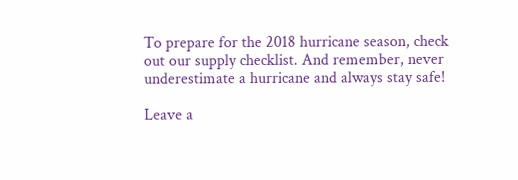To prepare for the 2018 hurricane season, check out our supply checklist. And remember, never underestimate a hurricane and always stay safe!

Leave a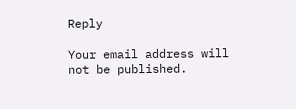Reply

Your email address will not be published.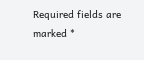Required fields are marked *